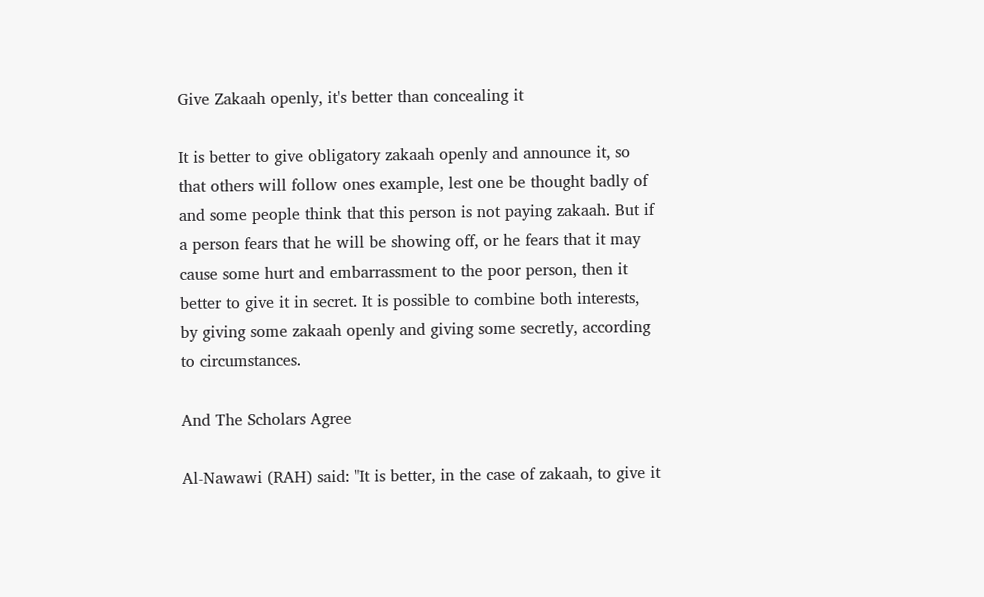Give Zakaah openly, it's better than concealing it

It is better to give obligatory zakaah openly and announce it, so that others will follow ones example, lest one be thought badly of and some people think that this person is not paying zakaah. But if a person fears that he will be showing off, or he fears that it may cause some hurt and embarrassment to the poor person, then it better to give it in secret. It is possible to combine both interests, by giving some zakaah openly and giving some secretly, according to circumstances.

And The Scholars Agree

Al-Nawawi (RAH) said: "It is better, in the case of zakaah, to give it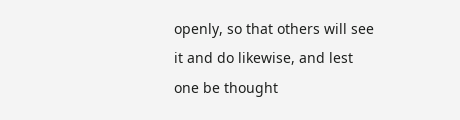openly, so that others will see it and do likewise, and lest one be thought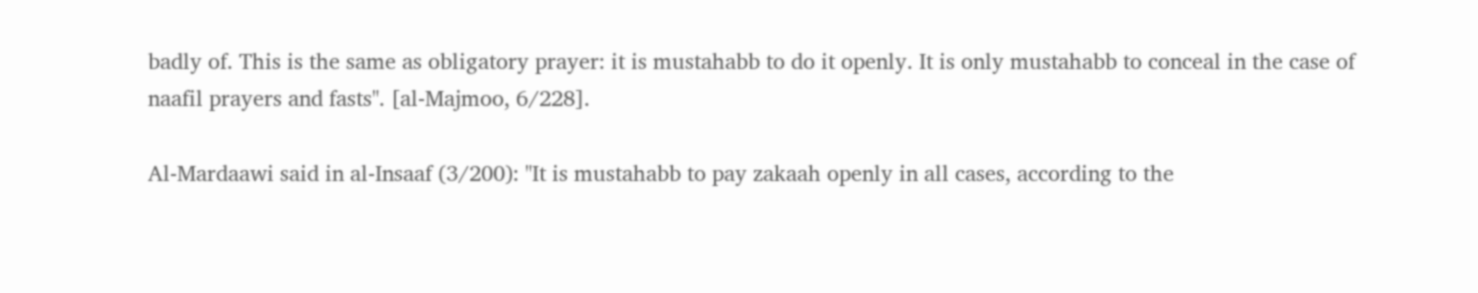badly of. This is the same as obligatory prayer: it is mustahabb to do it openly. It is only mustahabb to conceal in the case of naafil prayers and fasts". [al-Majmoo, 6/228].

Al-Mardaawi said in al-Insaaf (3/200): "It is mustahabb to pay zakaah openly in all cases, according to the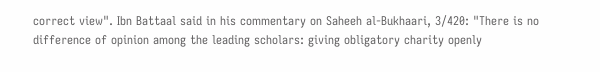correct view". Ibn Battaal said in his commentary on Saheeh al-Bukhaari, 3/420: "There is no difference of opinion among the leading scholars: giving obligatory charity openly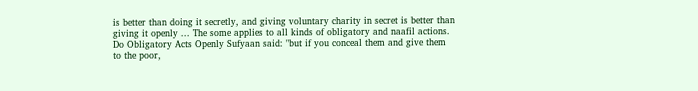is better than doing it secretly, and giving voluntary charity in secret is better than giving it openly ... The some applies to all kinds of obligatory and naafil actions. Do Obligatory Acts Openly Sufyaan said: "but if you conceal them and give them to the poor,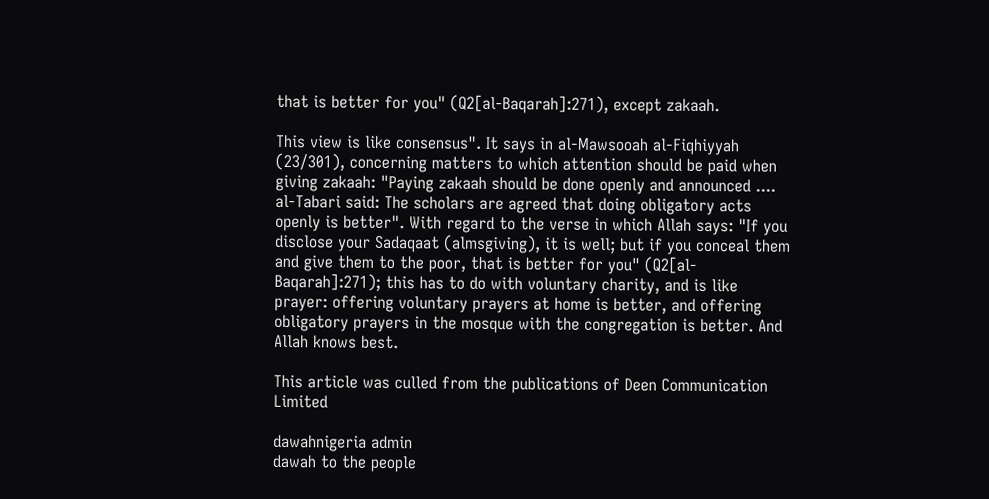that is better for you" (Q2[al-Baqarah]:271), except zakaah.

This view is like consensus". It says in al-Mawsooah al-Fiqhiyyah (23/301), concerning matters to which attention should be paid when giving zakaah: "Paying zakaah should be done openly and announced .... al-Tabari said: The scholars are agreed that doing obligatory acts openly is better". With regard to the verse in which Allah says: "If you disclose your Sadaqaat (almsgiving), it is well; but if you conceal them and give them to the poor, that is better for you" (Q2[al-Baqarah]:271); this has to do with voluntary charity, and is like prayer: offering voluntary prayers at home is better, and offering obligatory prayers in the mosque with the congregation is better. And Allah knows best.

This article was culled from the publications of Deen Communication Limited

dawahnigeria admin
dawah to the people